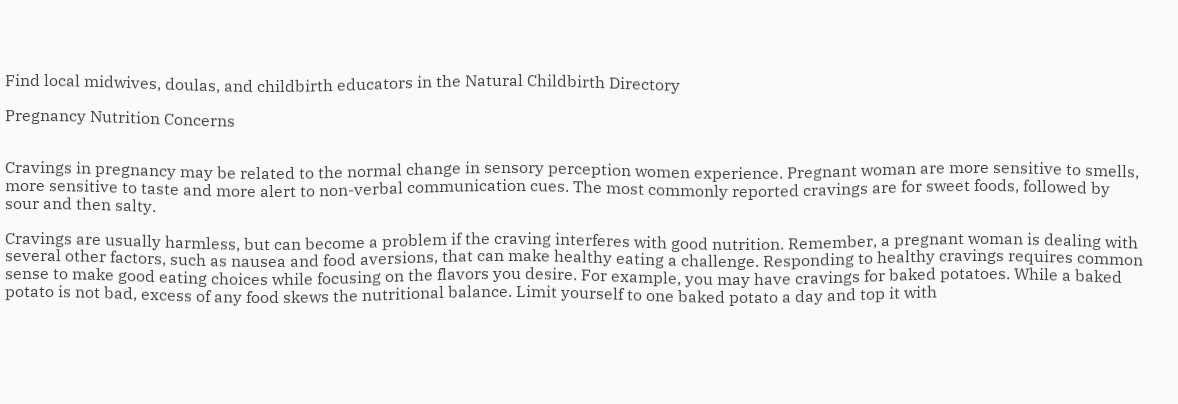Find local midwives, doulas, and childbirth educators in the Natural Childbirth Directory

Pregnancy Nutrition Concerns


Cravings in pregnancy may be related to the normal change in sensory perception women experience. Pregnant woman are more sensitive to smells, more sensitive to taste and more alert to non-verbal communication cues. The most commonly reported cravings are for sweet foods, followed by sour and then salty.

Cravings are usually harmless, but can become a problem if the craving interferes with good nutrition. Remember, a pregnant woman is dealing with several other factors, such as nausea and food aversions, that can make healthy eating a challenge. Responding to healthy cravings requires common sense to make good eating choices while focusing on the flavors you desire. For example, you may have cravings for baked potatoes. While a baked potato is not bad, excess of any food skews the nutritional balance. Limit yourself to one baked potato a day and top it with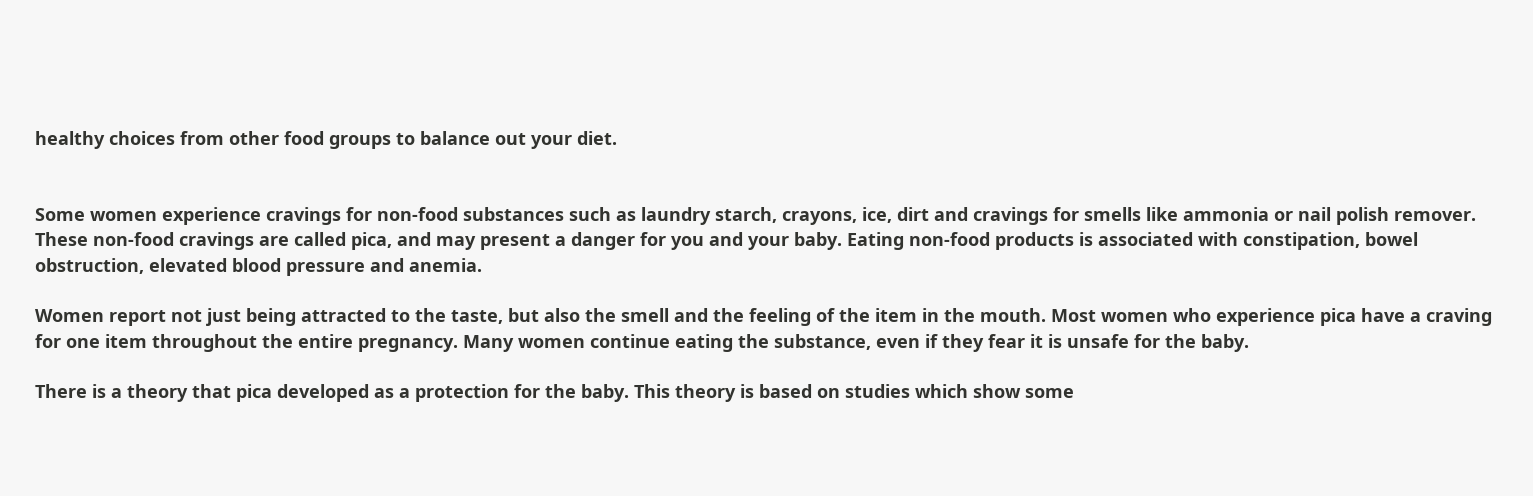healthy choices from other food groups to balance out your diet.


Some women experience cravings for non-food substances such as laundry starch, crayons, ice, dirt and cravings for smells like ammonia or nail polish remover. These non-food cravings are called pica, and may present a danger for you and your baby. Eating non-food products is associated with constipation, bowel obstruction, elevated blood pressure and anemia.

Women report not just being attracted to the taste, but also the smell and the feeling of the item in the mouth. Most women who experience pica have a craving for one item throughout the entire pregnancy. Many women continue eating the substance, even if they fear it is unsafe for the baby.

There is a theory that pica developed as a protection for the baby. This theory is based on studies which show some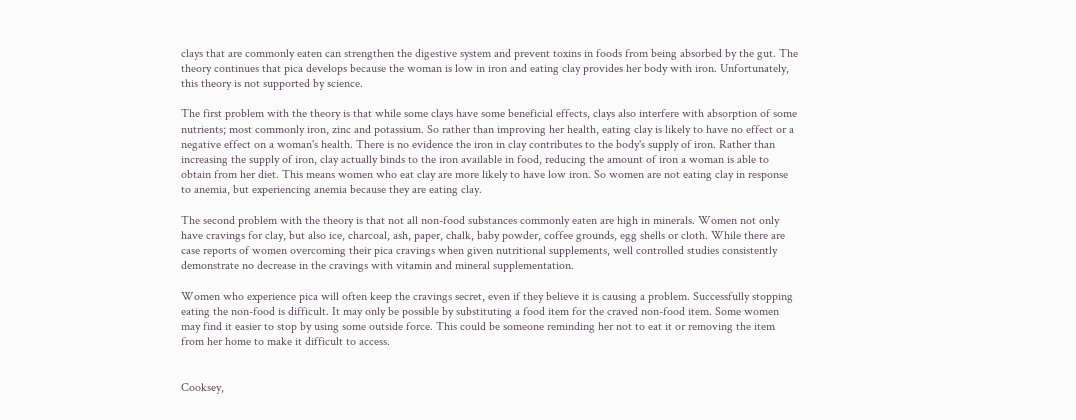clays that are commonly eaten can strengthen the digestive system and prevent toxins in foods from being absorbed by the gut. The theory continues that pica develops because the woman is low in iron and eating clay provides her body with iron. Unfortunately, this theory is not supported by science.

The first problem with the theory is that while some clays have some beneficial effects, clays also interfere with absorption of some nutrients; most commonly iron, zinc and potassium. So rather than improving her health, eating clay is likely to have no effect or a negative effect on a woman's health. There is no evidence the iron in clay contributes to the body's supply of iron. Rather than increasing the supply of iron, clay actually binds to the iron available in food, reducing the amount of iron a woman is able to obtain from her diet. This means women who eat clay are more likely to have low iron. So women are not eating clay in response to anemia, but experiencing anemia because they are eating clay.

The second problem with the theory is that not all non-food substances commonly eaten are high in minerals. Women not only have cravings for clay, but also ice, charcoal, ash, paper, chalk, baby powder, coffee grounds, egg shells or cloth. While there are case reports of women overcoming their pica cravings when given nutritional supplements, well controlled studies consistently demonstrate no decrease in the cravings with vitamin and mineral supplementation.

Women who experience pica will often keep the cravings secret, even if they believe it is causing a problem. Successfully stopping eating the non-food is difficult. It may only be possible by substituting a food item for the craved non-food item. Some women may find it easier to stop by using some outside force. This could be someone reminding her not to eat it or removing the item from her home to make it difficult to access.


Cooksey,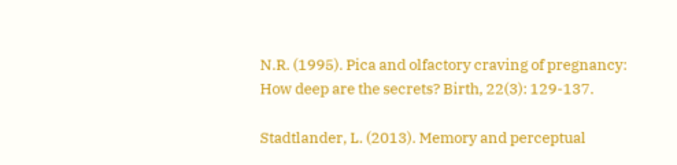N.R. (1995). Pica and olfactory craving of pregnancy: How deep are the secrets? Birth, 22(3): 129-137.

Stadtlander, L. (2013). Memory and perceptual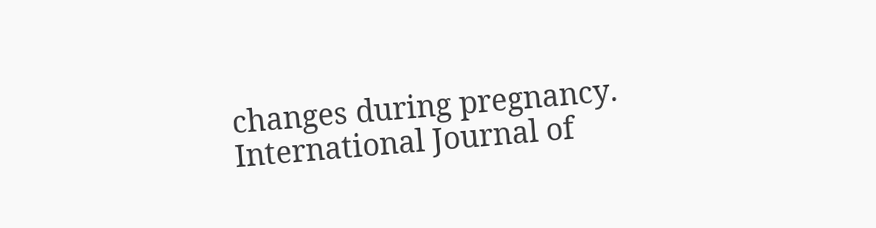changes during pregnancy. International Journal of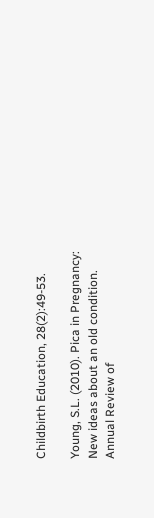Childbirth Education, 28(2):49-53.

Young, S.L. (2010). Pica in Pregnancy: New ideas about an old condition. Annual Review of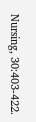Nursing, 30:403-422.